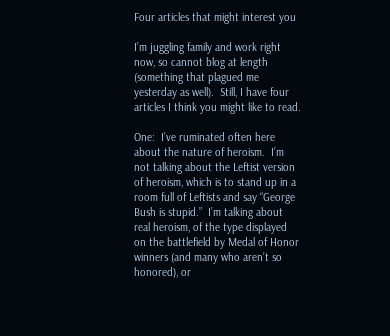Four articles that might interest you

I’m juggling family and work right now, so cannot blog at length (something that plagued me yesterday as well).  Still, I have four articles I think you might like to read.

One:  I’ve ruminated often here about the nature of heroism.  I’m not talking about the Leftist version of heroism, which is to stand up in a room full of Leftists and say “George Bush is stupid.”  I’m talking about real heroism, of the type displayed on the battlefield by Medal of Honor winners (and many who aren’t so honored), or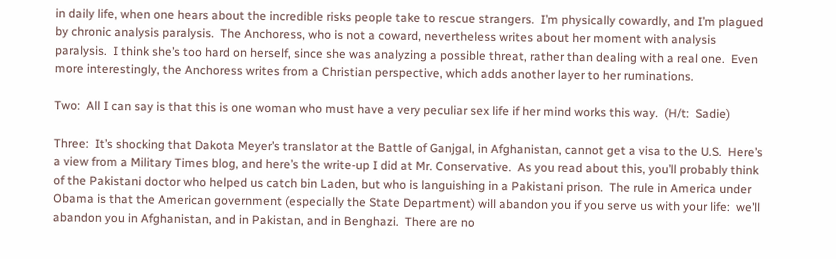in daily life, when one hears about the incredible risks people take to rescue strangers.  I’m physically cowardly, and I’m plagued by chronic analysis paralysis.  The Anchoress, who is not a coward, nevertheless writes about her moment with analysis paralysis.  I think she’s too hard on herself, since she was analyzing a possible threat, rather than dealing with a real one.  Even more interestingly, the Anchoress writes from a Christian perspective, which adds another layer to her ruminations.

Two:  All I can say is that this is one woman who must have a very peculiar sex life if her mind works this way.  (H/t:  Sadie)

Three:  It’s shocking that Dakota Meyer’s translator at the Battle of Ganjgal, in Afghanistan, cannot get a visa to the U.S.  Here’s a view from a Military Times blog, and here’s the write-up I did at Mr. Conservative.  As you read about this, you’ll probably think of the Pakistani doctor who helped us catch bin Laden, but who is languishing in a Pakistani prison.  The rule in America under Obama is that the American government (especially the State Department) will abandon you if you serve us with your life:  we’ll abandon you in Afghanistan, and in Pakistan, and in Benghazi.  There are no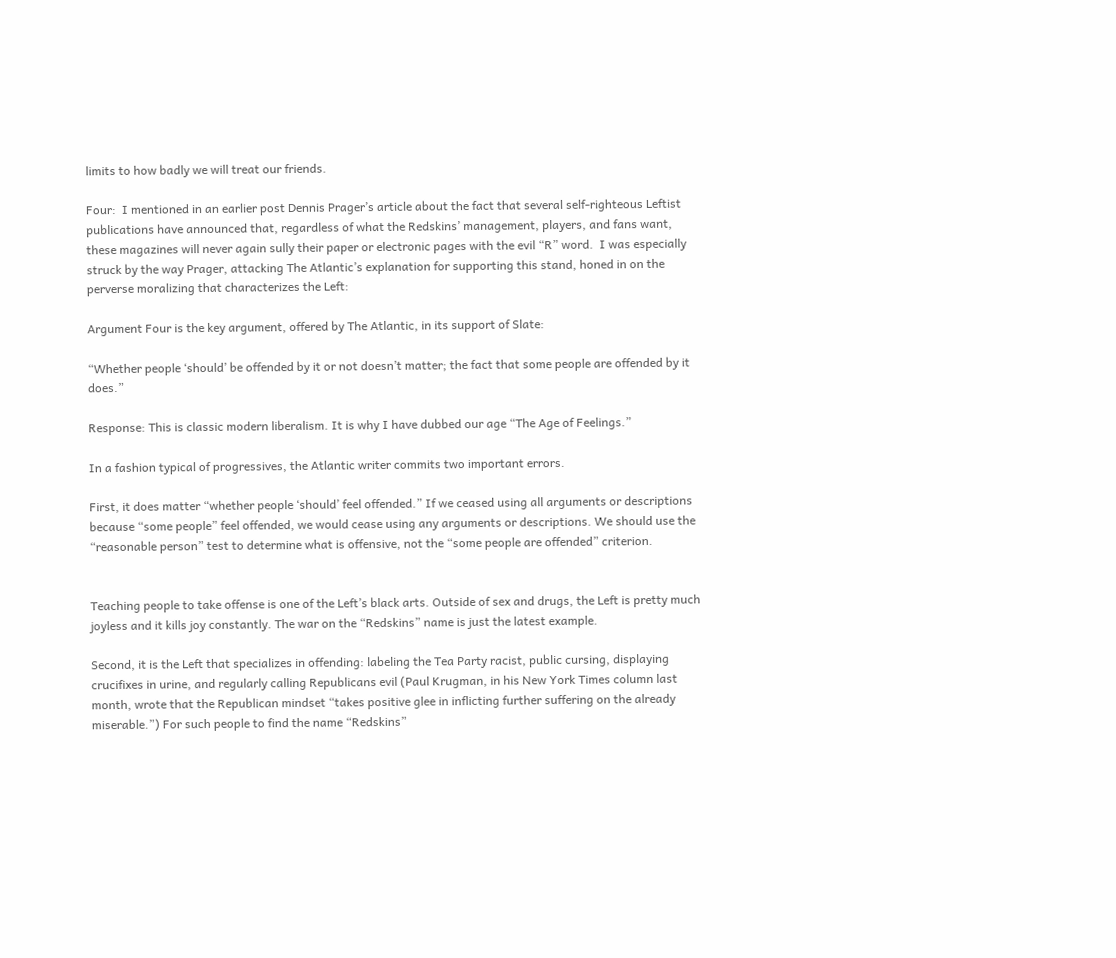limits to how badly we will treat our friends.

Four:  I mentioned in an earlier post Dennis Prager’s article about the fact that several self-righteous Leftist publications have announced that, regardless of what the Redskins’ management, players, and fans want, these magazines will never again sully their paper or electronic pages with the evil “R” word.  I was especially struck by the way Prager, attacking The Atlantic’s explanation for supporting this stand, honed in on the perverse moralizing that characterizes the Left:

Argument Four is the key argument, offered by The Atlantic, in its support of Slate:

“Whether people ‘should’ be offended by it or not doesn’t matter; the fact that some people are offended by it does.”

Response: This is classic modern liberalism. It is why I have dubbed our age “The Age of Feelings.”

In a fashion typical of progressives, the Atlantic writer commits two important errors.

First, it does matter “whether people ‘should’ feel offended.” If we ceased using all arguments or descriptions because “some people” feel offended, we would cease using any arguments or descriptions. We should use the “reasonable person” test to determine what is offensive, not the “some people are offended” criterion.


Teaching people to take offense is one of the Left’s black arts. Outside of sex and drugs, the Left is pretty much joyless and it kills joy constantly. The war on the “Redskins” name is just the latest example.

Second, it is the Left that specializes in offending: labeling the Tea Party racist, public cursing, displaying crucifixes in urine, and regularly calling Republicans evil (Paul Krugman, in his New York Times column last month, wrote that the Republican mindset “takes positive glee in inflicting further suffering on the already miserable.”) For such people to find the name “Redskins”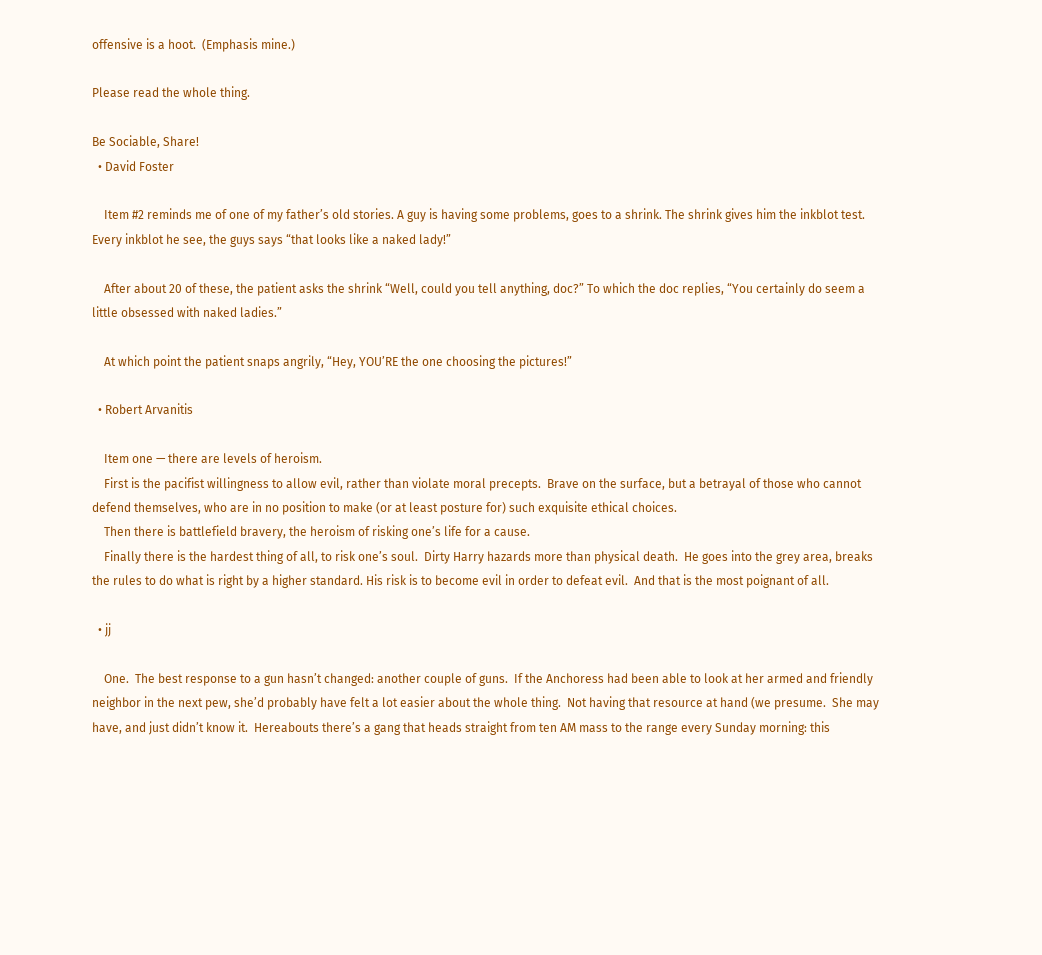offensive is a hoot.  (Emphasis mine.)

Please read the whole thing.

Be Sociable, Share!
  • David Foster

    Item #2 reminds me of one of my father’s old stories. A guy is having some problems, goes to a shrink. The shrink gives him the inkblot test. Every inkblot he see, the guys says “that looks like a naked lady!”

    After about 20 of these, the patient asks the shrink “Well, could you tell anything, doc?” To which the doc replies, “You certainly do seem a little obsessed with naked ladies.”

    At which point the patient snaps angrily, “Hey, YOU’RE the one choosing the pictures!”

  • Robert Arvanitis

    Item one — there are levels of heroism.
    First is the pacifist willingness to allow evil, rather than violate moral precepts.  Brave on the surface, but a betrayal of those who cannot defend themselves, who are in no position to make (or at least posture for) such exquisite ethical choices.
    Then there is battlefield bravery, the heroism of risking one’s life for a cause.
    Finally there is the hardest thing of all, to risk one’s soul.  Dirty Harry hazards more than physical death.  He goes into the grey area, breaks the rules to do what is right by a higher standard. His risk is to become evil in order to defeat evil.  And that is the most poignant of all.

  • jj

    One.  The best response to a gun hasn’t changed: another couple of guns.  If the Anchoress had been able to look at her armed and friendly neighbor in the next pew, she’d probably have felt a lot easier about the whole thing.  Not having that resource at hand (we presume.  She may have, and just didn’t know it.  Hereabouts there’s a gang that heads straight from ten AM mass to the range every Sunday morning: this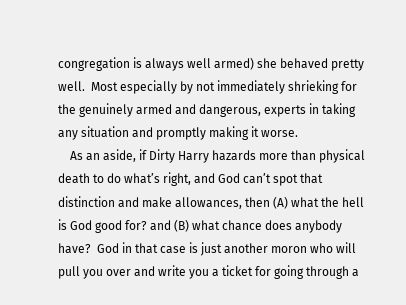congregation is always well armed) she behaved pretty well.  Most especially by not immediately shrieking for the genuinely armed and dangerous, experts in taking any situation and promptly making it worse.
    As an aside, if Dirty Harry hazards more than physical death to do what’s right, and God can’t spot that distinction and make allowances, then (A) what the hell is God good for? and (B) what chance does anybody have?  God in that case is just another moron who will pull you over and write you a ticket for going through a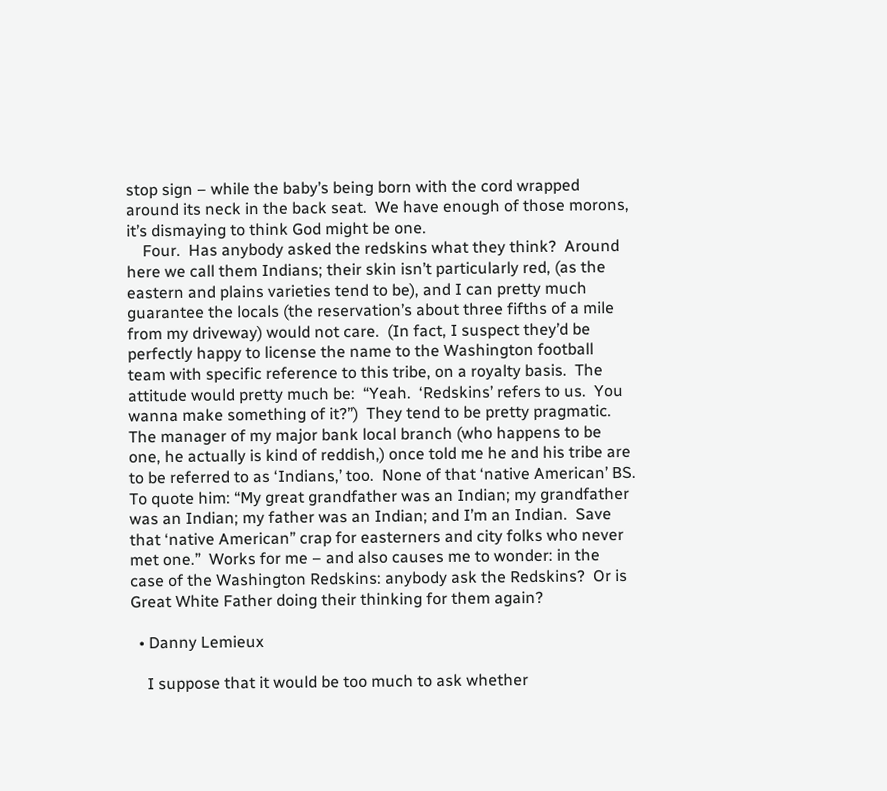stop sign – while the baby’s being born with the cord wrapped around its neck in the back seat.  We have enough of those morons, it’s dismaying to think God might be one.
    Four.  Has anybody asked the redskins what they think?  Around here we call them Indians; their skin isn’t particularly red, (as the eastern and plains varieties tend to be), and I can pretty much guarantee the locals (the reservation’s about three fifths of a mile from my driveway) would not care.  (In fact, I suspect they’d be perfectly happy to license the name to the Washington football team with specific reference to this tribe, on a royalty basis.  The attitude would pretty much be:  “Yeah.  ‘Redskins’ refers to us.  You wanna make something of it?”)  They tend to be pretty pragmatic.  The manager of my major bank local branch (who happens to be one, he actually is kind of reddish,) once told me he and his tribe are to be referred to as ‘Indians,’ too.  None of that ‘native American’ BS.  To quote him: “My great grandfather was an Indian; my grandfather was an Indian; my father was an Indian; and I’m an Indian.  Save that ‘native American” crap for easterners and city folks who never met one.”  Works for me – and also causes me to wonder: in the case of the Washington Redskins: anybody ask the Redskins?  Or is Great White Father doing their thinking for them again?

  • Danny Lemieux

    I suppose that it would be too much to ask whether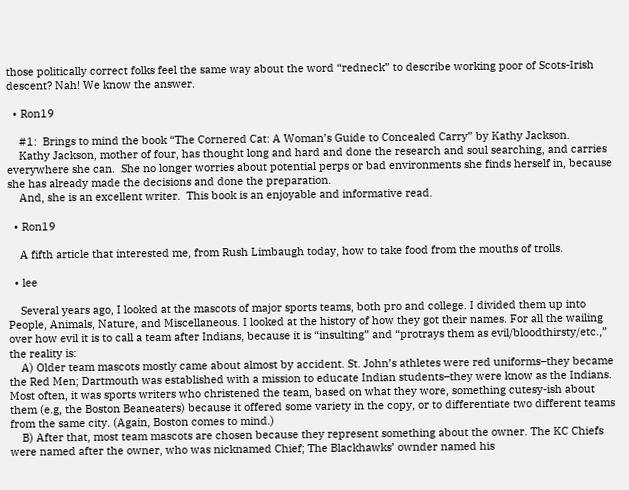those politically correct folks feel the same way about the word “redneck” to describe working poor of Scots-Irish descent? Nah! We know the answer.

  • Ron19

    #1:  Brings to mind the book “The Cornered Cat: A Woman’s Guide to Concealed Carry” by Kathy Jackson.
    Kathy Jackson, mother of four, has thought long and hard and done the research and soul searching, and carries everywhere she can.  She no longer worries about potential perps or bad environments she finds herself in, because she has already made the decisions and done the preparation.
    And, she is an excellent writer.  This book is an enjoyable and informative read.

  • Ron19

    A fifth article that interested me, from Rush Limbaugh today, how to take food from the mouths of trolls.

  • lee

    Several years ago, I looked at the mascots of major sports teams, both pro and college. I divided them up into People, Animals, Nature, and Miscellaneous. I looked at the history of how they got their names. For all the wailing over how evil it is to call a team after Indians, because it is “insulting” and “protrays them as evil/bloodthirsty/etc.,” the reality is:
    A) Older team mascots mostly came about almost by accident. St. John’s athletes were red uniforms–they became the Red Men; Dartmouth was established with a mission to educate Indian students–they were know as the Indians. Most often, it was sports writers who christened the team, based on what they wore, something cutesy-ish about them (e.g, the Boston Beaneaters) because it offered some variety in the copy, or to differentiate two different teams from the same city. (Again, Boston comes to mind.)
    B) After that, most team mascots are chosen because they represent something about the owner. The KC Chiefs were named after the owner, who was nicknamed Chief; The Blackhawks’ ownder named his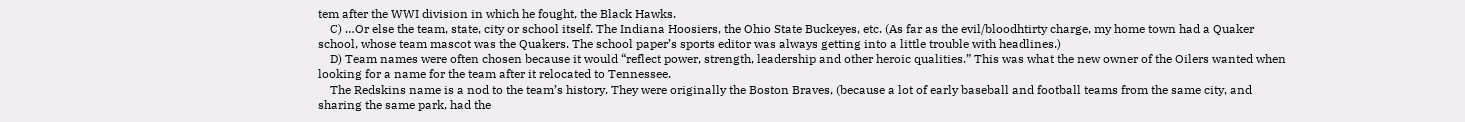tem after the WWI division in which he fought, the Black Hawks.
    C) …Or else the team, state, city or school itself. The Indiana Hoosiers, the Ohio State Buckeyes, etc. (As far as the evil/bloodhtirty charge, my home town had a Quaker school, whose team mascot was the Quakers. The school paper’s sports editor was always getting into a little trouble with headlines.)
    D) Team names were often chosen because it would “reflect power, strength, leadership and other heroic qualities.” This was what the new owner of the Oilers wanted when looking for a name for the team after it relocated to Tennessee.
    The Redskins name is a nod to the team’s history. They were originally the Boston Braves, (because a lot of early baseball and football teams from the same city, and sharing the same park, had the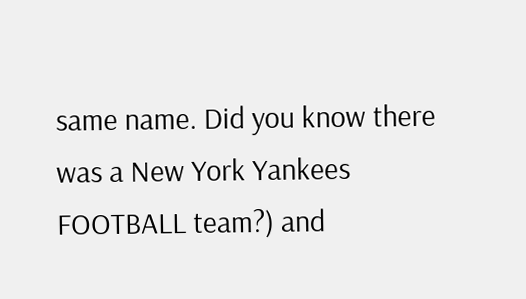same name. Did you know there was a New York Yankees FOOTBALL team?) and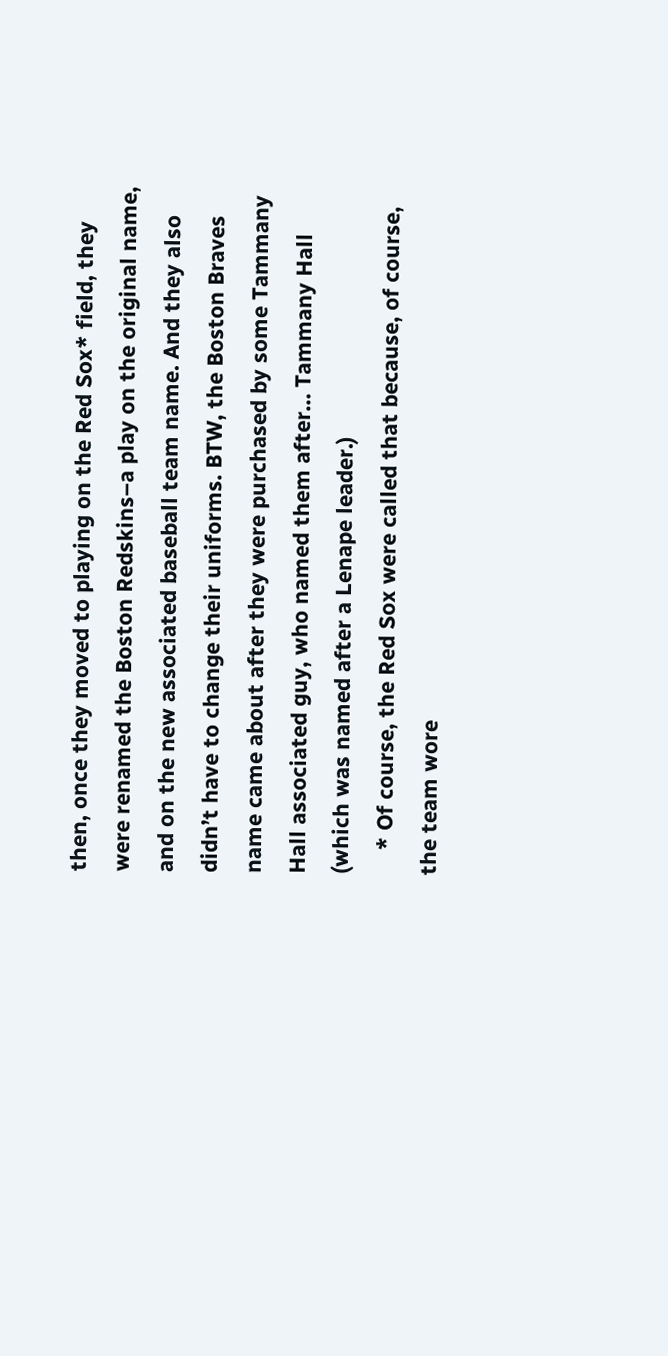then, once they moved to playing on the Red Sox* field, they were renamed the Boston Redskins–a play on the original name, and on the new associated baseball team name. And they also didn’t have to change their uniforms. BTW, the Boston Braves name came about after they were purchased by some Tammany Hall associated guy, who named them after… Tammany Hall (which was named after a Lenape leader.)
    * Of course, the Red Sox were called that because, of course, the team wore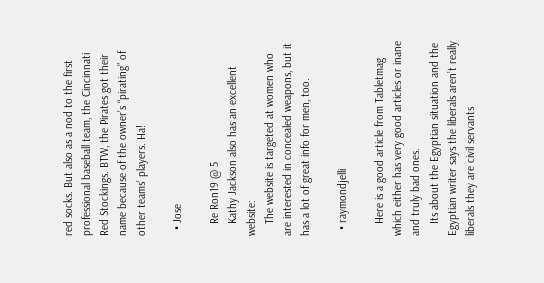red socks. But also as a nod to the first professional baseball team, the Cincinnati Red Stockings. BTW, the Pirates got their name because of the owner’s “pirating” of other teams’ players. Ha!

  • Jose

    Re Ron19 @ 5
    Kathy Jackson also has an excellent website:
    The website is targeted at women who are interested in concealed weapons, but it has a lot of great info for men, too.

  • raymondjelli

    Here is a good article from Tabletmag which either has very good articles or inane and truly bad ones.
    Its about the Egyptian situation and the Egyptian writer says the liberals aren’t really liberals they are civil servants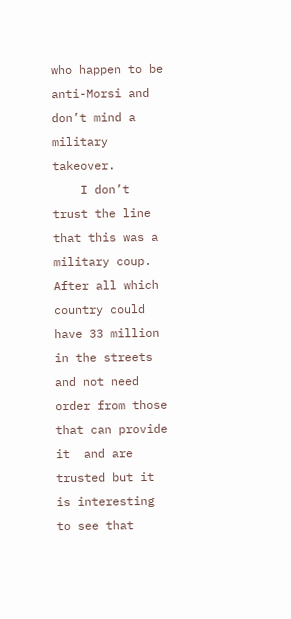who happen to be anti-Morsi and don’t mind a military takeover.
    I don’t trust the line that this was a military coup. After all which country could have 33 million in the streets and not need order from those that can provide it  and are trusted but it is interesting to see that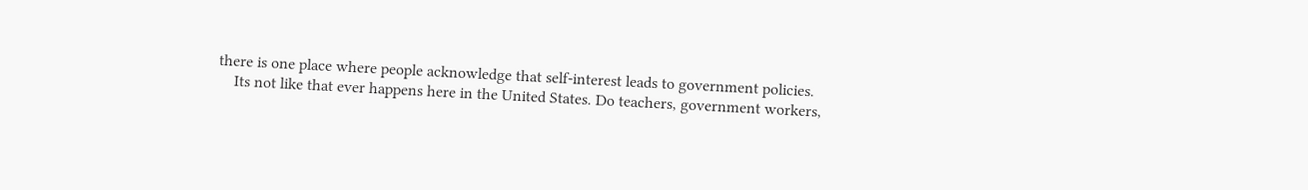there is one place where people acknowledge that self-interest leads to government policies.
    Its not like that ever happens here in the United States. Do teachers, government workers,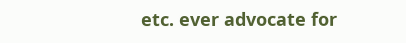etc. ever advocate for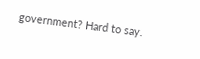government? Hard to say.